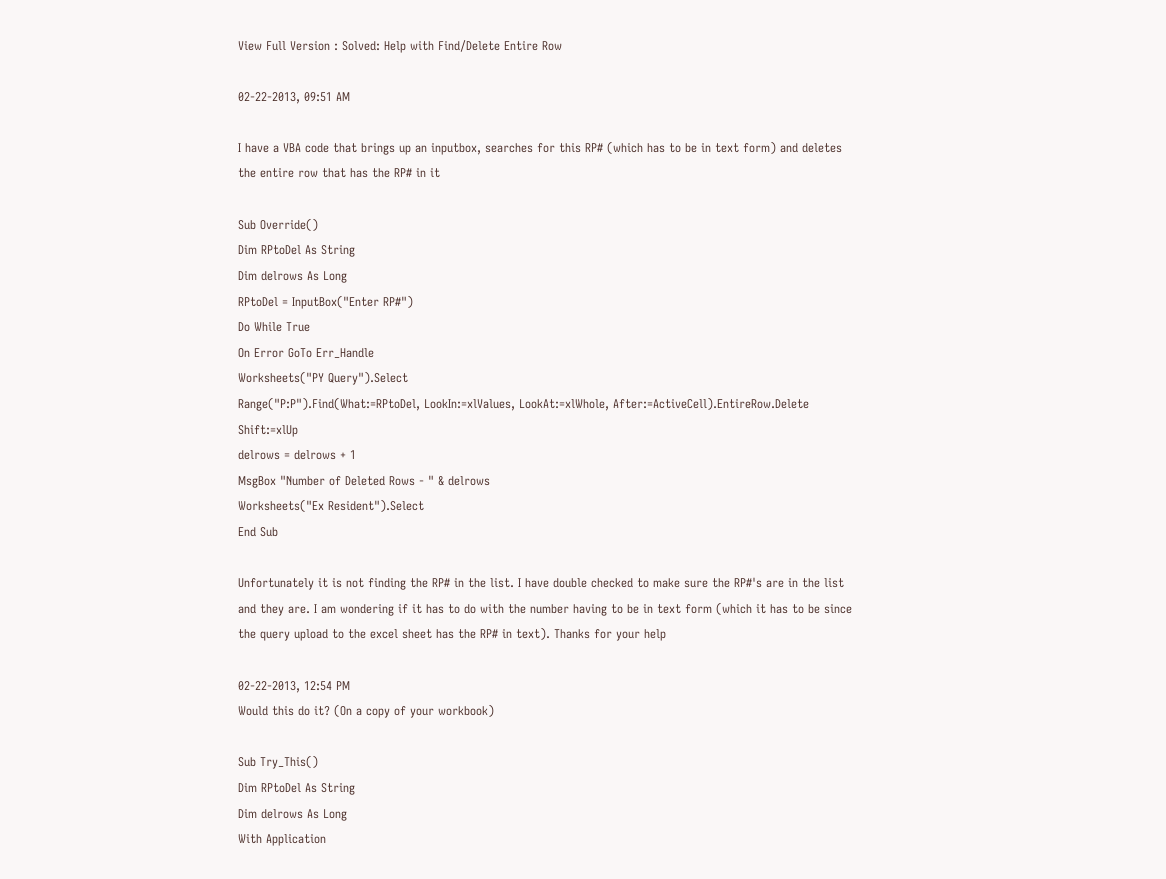View Full Version : Solved: Help with Find/Delete Entire Row

02-22-2013, 09:51 AM

I have a VBA code that brings up an inputbox, searches for this RP# (which has to be in text form) and deletes the entire row that has the RP# in it

Sub Override()
Dim RPtoDel As String
Dim delrows As Long
RPtoDel = InputBox("Enter RP#")
Do While True
On Error GoTo Err_Handle
Worksheets("PY Query").Select
Range("P:P").Find(What:=RPtoDel, LookIn:=xlValues, LookAt:=xlWhole, After:=ActiveCell).EntireRow.Delete Shift:=xlUp
delrows = delrows + 1
MsgBox "Number of Deleted Rows - " & delrows
Worksheets("Ex Resident").Select
End Sub

Unfortunately it is not finding the RP# in the list. I have double checked to make sure the RP#'s are in the list and they are. I am wondering if it has to do with the number having to be in text form (which it has to be since the query upload to the excel sheet has the RP# in text). Thanks for your help

02-22-2013, 12:54 PM
Would this do it? (On a copy of your workbook)

Sub Try_This()
Dim RPtoDel As String
Dim delrows As Long
With Application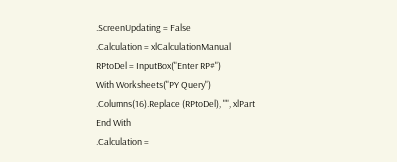.ScreenUpdating = False
.Calculation = xlCalculationManual
RPtoDel = InputBox("Enter RP#")
With Worksheets("PY Query")
.Columns(16).Replace (RPtoDel), "", xlPart
End With
.Calculation =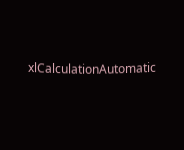xlCalculationAutomatic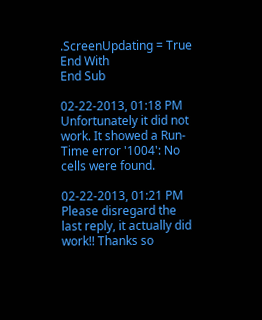.ScreenUpdating = True
End With
End Sub

02-22-2013, 01:18 PM
Unfortunately it did not work. It showed a Run-Time error '1004': No cells were found.

02-22-2013, 01:21 PM
Please disregard the last reply, it actually did work!! Thanks so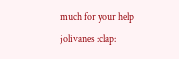much for your help jolivanes :clap: